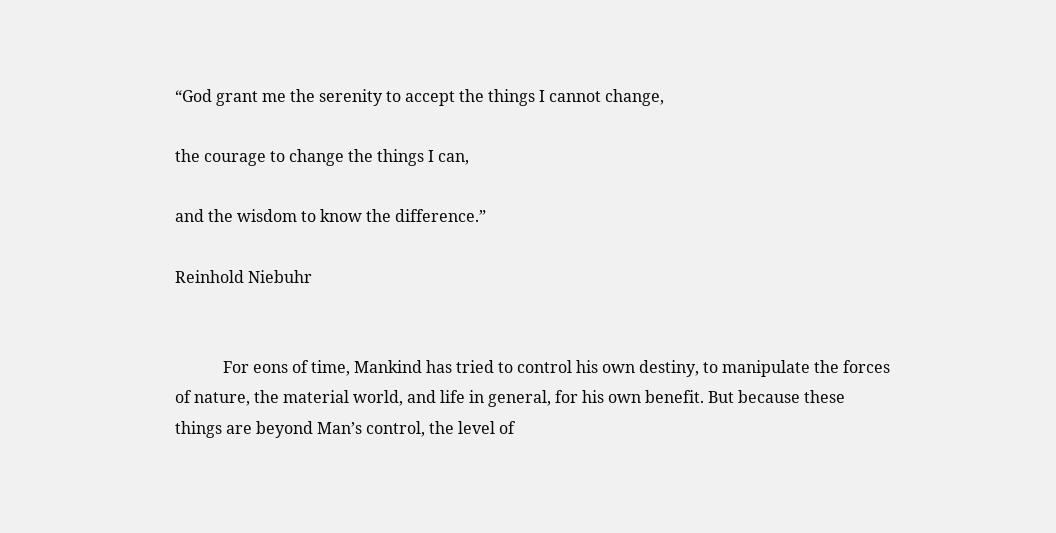“God grant me the serenity to accept the things I cannot change,

the courage to change the things I can,

and the wisdom to know the difference.”

Reinhold Niebuhr


            For eons of time, Mankind has tried to control his own destiny, to manipulate the forces of nature, the material world, and life in general, for his own benefit. But because these things are beyond Man’s control, the level of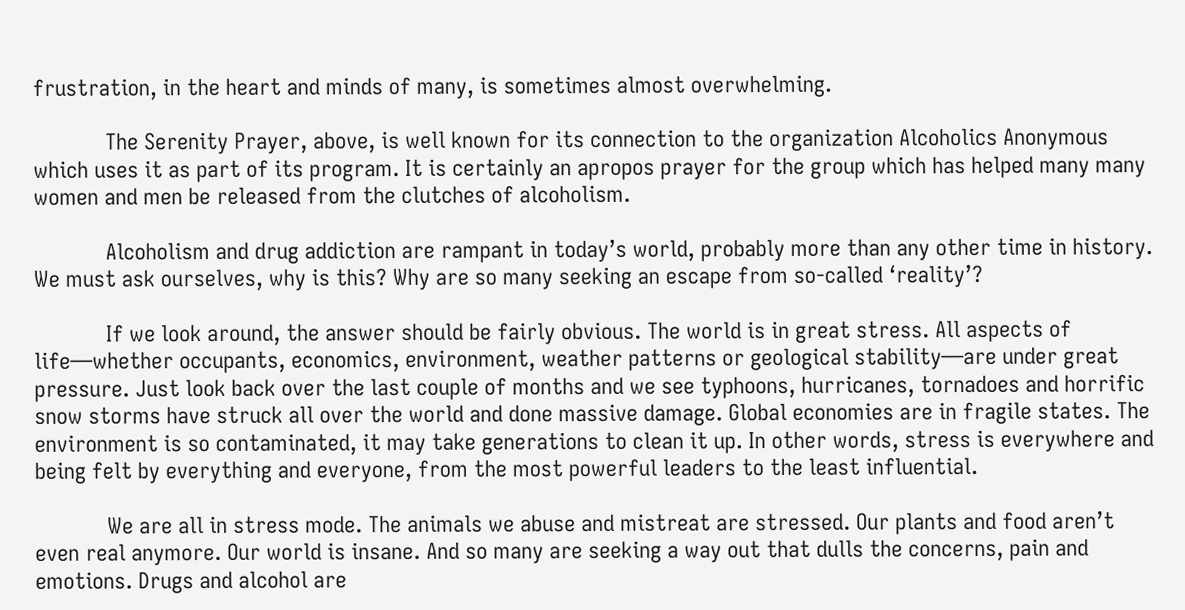frustration, in the heart and minds of many, is sometimes almost overwhelming.

            The Serenity Prayer, above, is well known for its connection to the organization Alcoholics Anonymous which uses it as part of its program. It is certainly an apropos prayer for the group which has helped many many women and men be released from the clutches of alcoholism.

            Alcoholism and drug addiction are rampant in today’s world, probably more than any other time in history. We must ask ourselves, why is this? Why are so many seeking an escape from so-called ‘reality’?

            If we look around, the answer should be fairly obvious. The world is in great stress. All aspects of life—whether occupants, economics, environment, weather patterns or geological stability—are under great pressure. Just look back over the last couple of months and we see typhoons, hurricanes, tornadoes and horrific snow storms have struck all over the world and done massive damage. Global economies are in fragile states. The environment is so contaminated, it may take generations to clean it up. In other words, stress is everywhere and being felt by everything and everyone, from the most powerful leaders to the least influential.

            We are all in stress mode. The animals we abuse and mistreat are stressed. Our plants and food aren’t even real anymore. Our world is insane. And so many are seeking a way out that dulls the concerns, pain and emotions. Drugs and alcohol are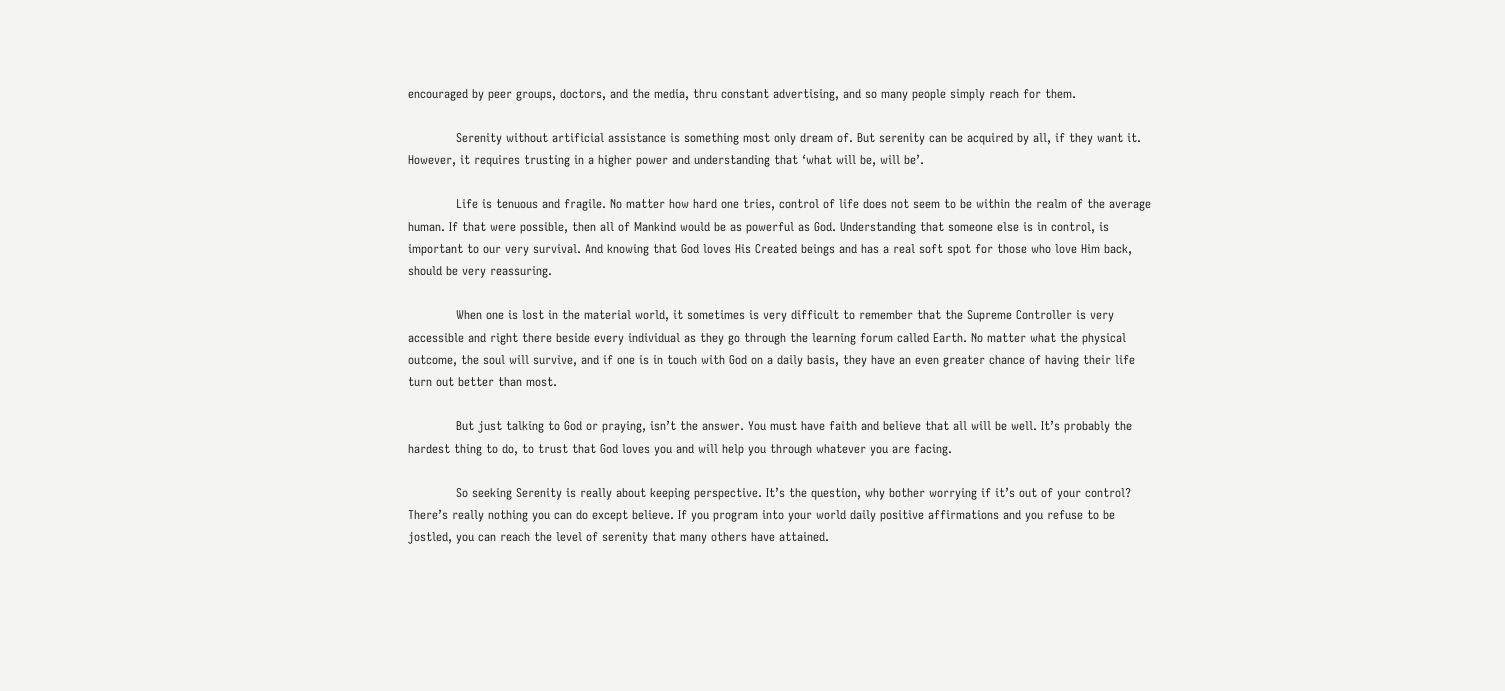encouraged by peer groups, doctors, and the media, thru constant advertising, and so many people simply reach for them.

            Serenity without artificial assistance is something most only dream of. But serenity can be acquired by all, if they want it. However, it requires trusting in a higher power and understanding that ‘what will be, will be’.

            Life is tenuous and fragile. No matter how hard one tries, control of life does not seem to be within the realm of the average human. If that were possible, then all of Mankind would be as powerful as God. Understanding that someone else is in control, is important to our very survival. And knowing that God loves His Created beings and has a real soft spot for those who love Him back, should be very reassuring.

            When one is lost in the material world, it sometimes is very difficult to remember that the Supreme Controller is very accessible and right there beside every individual as they go through the learning forum called Earth. No matter what the physical outcome, the soul will survive, and if one is in touch with God on a daily basis, they have an even greater chance of having their life turn out better than most.

            But just talking to God or praying, isn’t the answer. You must have faith and believe that all will be well. It’s probably the hardest thing to do, to trust that God loves you and will help you through whatever you are facing.

            So seeking Serenity is really about keeping perspective. It’s the question, why bother worrying if it’s out of your control? There’s really nothing you can do except believe. If you program into your world daily positive affirmations and you refuse to be jostled, you can reach the level of serenity that many others have attained.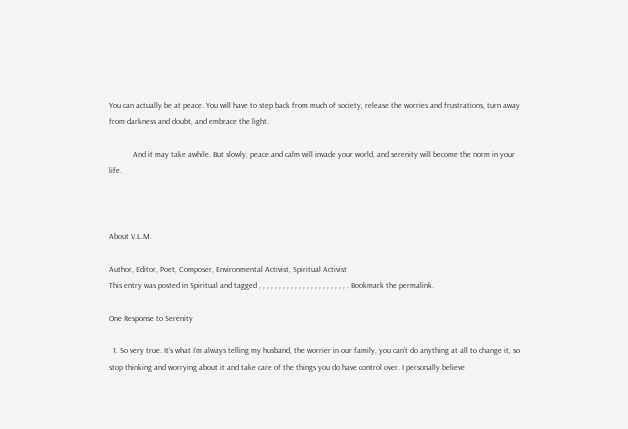You can actually be at peace. You will have to step back from much of society, release the worries and frustrations, turn away from darkness and doubt, and embrace the light.

            And it may take awhile. But slowly, peace and calm will invade your world, and serenity will become the norm in your life.



About V.L.M.

Author, Editor, Poet, Composer, Environmental Activist, Spiritual Activist
This entry was posted in Spiritual and tagged , , , , , , , , , , , , , , , , , , , , , , . Bookmark the permalink.

One Response to Serenity

  1. So very true. It’s what I’m always telling my husband, the worrier in our family, you can’t do anything at all to change it, so stop thinking and worrying about it and take care of the things you do have control over. I personally believe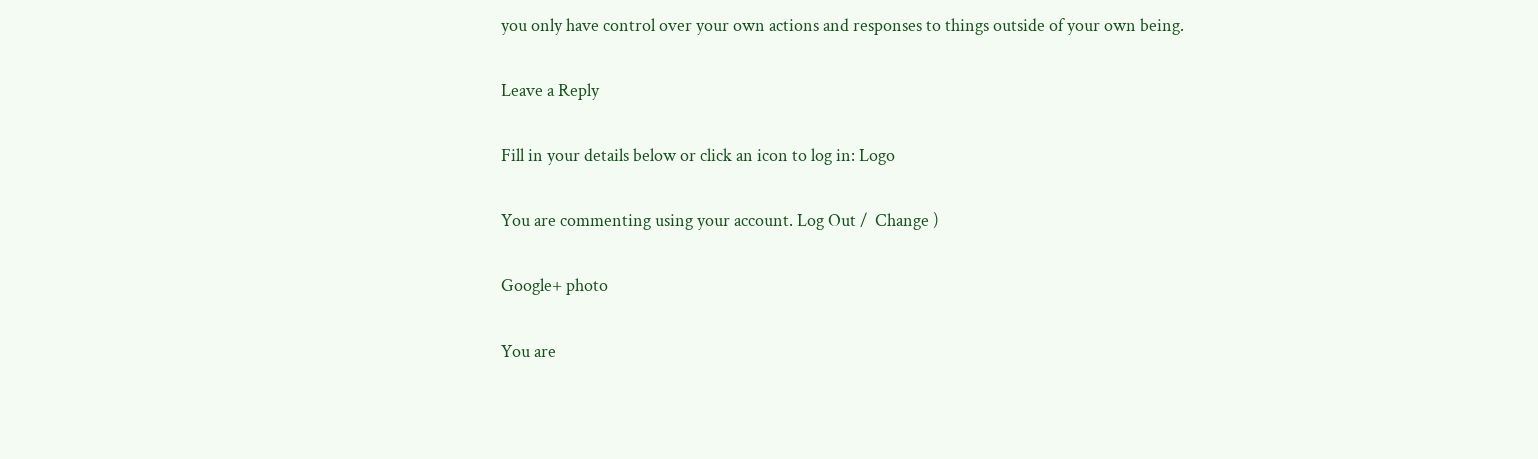you only have control over your own actions and responses to things outside of your own being.

Leave a Reply

Fill in your details below or click an icon to log in: Logo

You are commenting using your account. Log Out /  Change )

Google+ photo

You are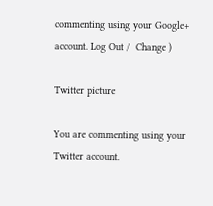commenting using your Google+ account. Log Out /  Change )

Twitter picture

You are commenting using your Twitter account.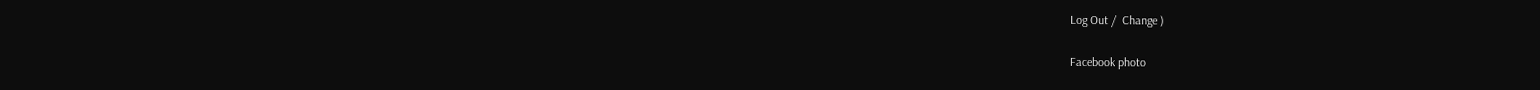Log Out /  Change )

Facebook photo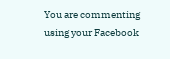You are commenting using your Facebook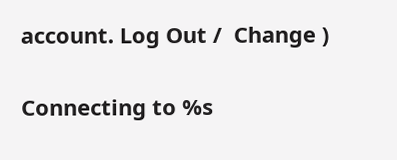account. Log Out /  Change )


Connecting to %s